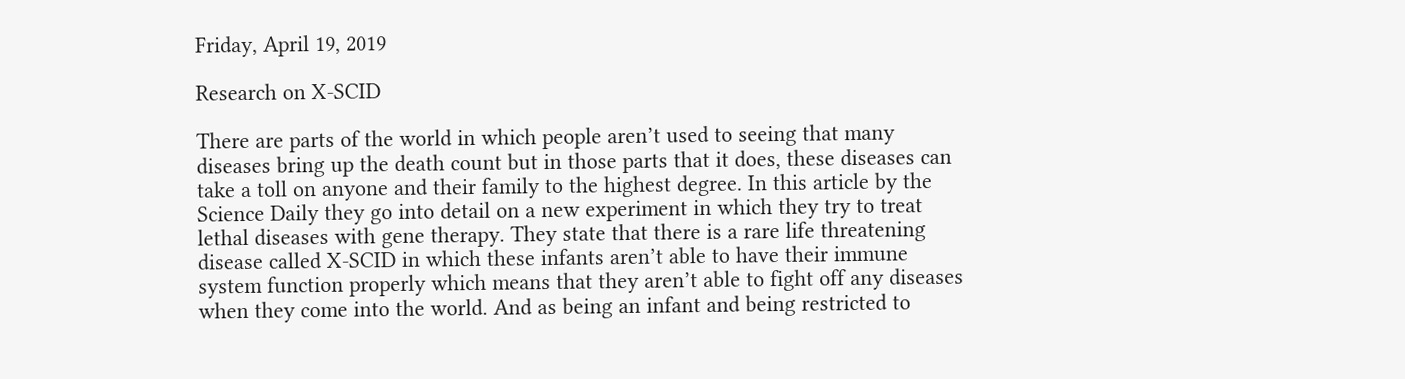Friday, April 19, 2019

Research on X-SCID

There are parts of the world in which people aren’t used to seeing that many diseases bring up the death count but in those parts that it does, these diseases can take a toll on anyone and their family to the highest degree. In this article by the Science Daily they go into detail on a new experiment in which they try to treat lethal diseases with gene therapy. They state that there is a rare life threatening disease called X-SCID in which these infants aren’t able to have their immune system function properly which means that they aren’t able to fight off any diseases when they come into the world. And as being an infant and being restricted to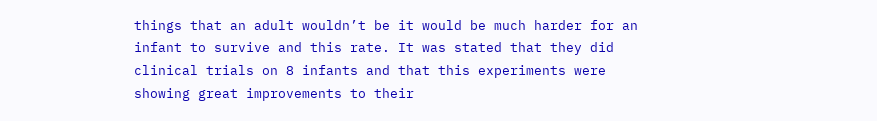things that an adult wouldn’t be it would be much harder for an infant to survive and this rate. It was stated that they did clinical trials on 8 infants and that this experiments were showing great improvements to their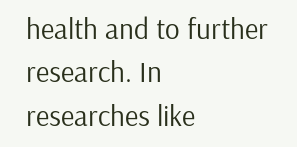health and to further research. In researches like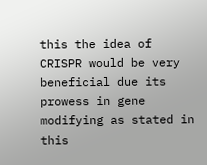this the idea of CRISPR would be very beneficial due its prowess in gene modifying as stated in this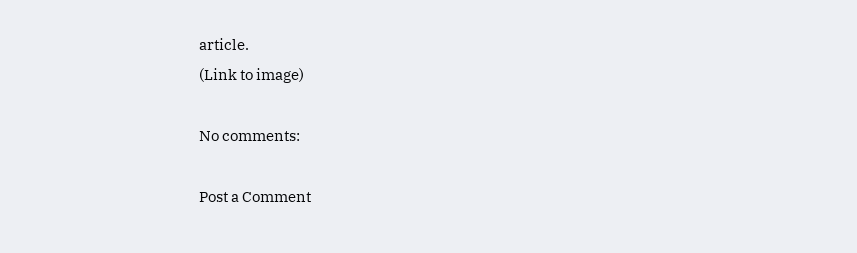article.
(Link to image)

No comments:

Post a Comment